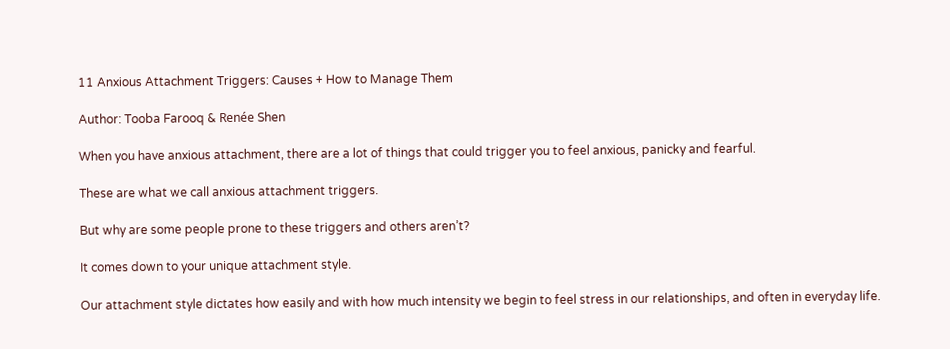11 Anxious Attachment Triggers: Causes + How to Manage Them

Author: Tooba Farooq & Renée Shen

When you have anxious attachment, there are a lot of things that could trigger you to feel anxious, panicky and fearful.

These are what we call anxious attachment triggers.

But why are some people prone to these triggers and others aren’t?

It comes down to your unique attachment style.

Our attachment style dictates how easily and with how much intensity we begin to feel stress in our relationships, and often in everyday life.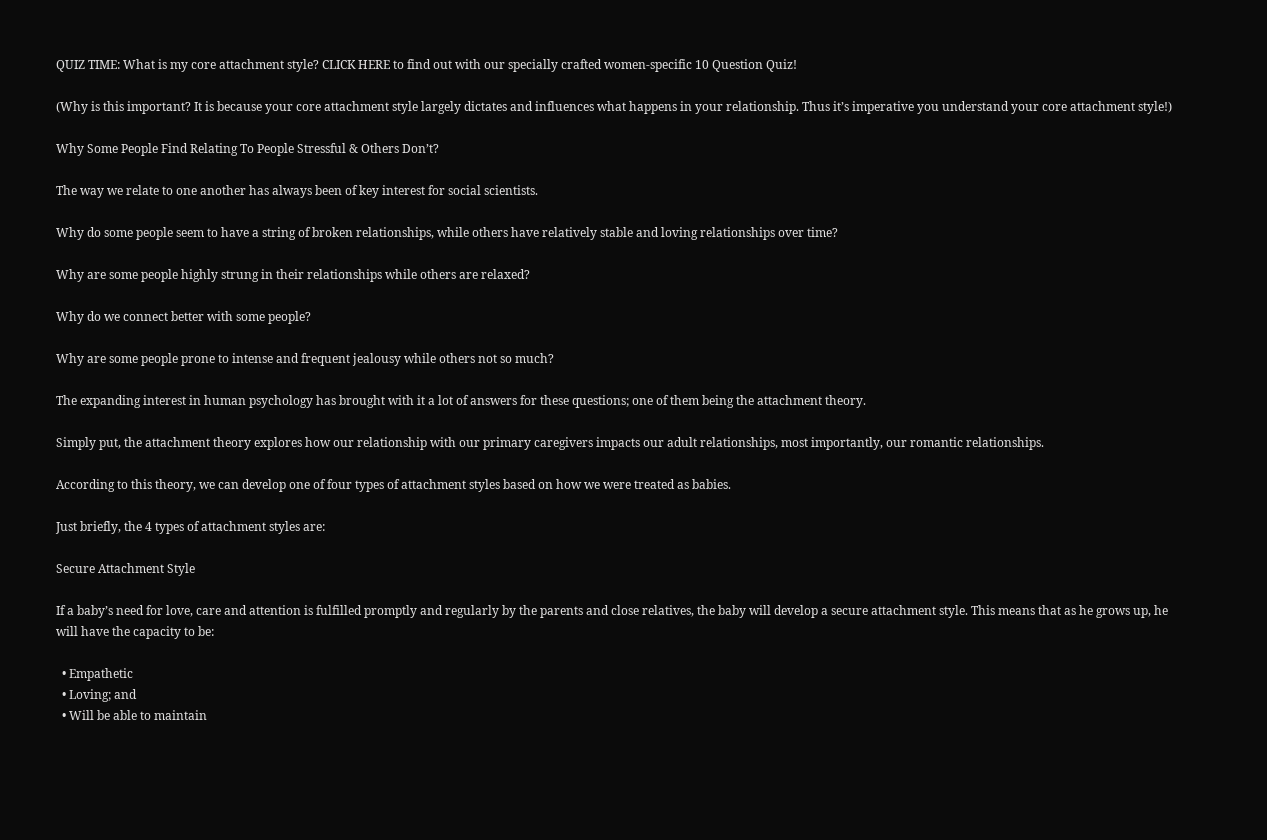QUIZ TIME: What is my core attachment style? CLICK HERE to find out with our specially crafted women-specific 10 Question Quiz!

(Why is this important? It is because your core attachment style largely dictates and influences what happens in your relationship. Thus it’s imperative you understand your core attachment style!)

Why Some People Find Relating To People Stressful & Others Don’t?

The way we relate to one another has always been of key interest for social scientists.

Why do some people seem to have a string of broken relationships, while others have relatively stable and loving relationships over time?

Why are some people highly strung in their relationships while others are relaxed?

Why do we connect better with some people?

Why are some people prone to intense and frequent jealousy while others not so much?

The expanding interest in human psychology has brought with it a lot of answers for these questions; one of them being the attachment theory.

Simply put, the attachment theory explores how our relationship with our primary caregivers impacts our adult relationships, most importantly, our romantic relationships.

According to this theory, we can develop one of four types of attachment styles based on how we were treated as babies.

Just briefly, the 4 types of attachment styles are:

Secure Attachment Style

If a baby’s need for love, care and attention is fulfilled promptly and regularly by the parents and close relatives, the baby will develop a secure attachment style. This means that as he grows up, he will have the capacity to be:

  • Empathetic
  • Loving; and
  • Will be able to maintain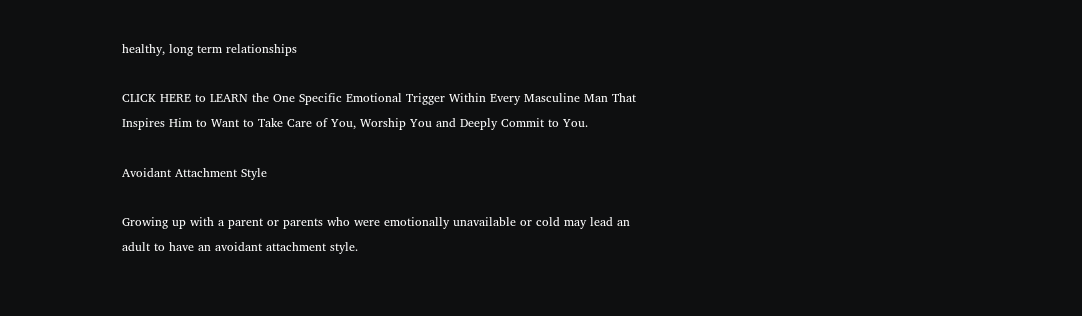healthy, long term relationships

CLICK HERE to LEARN the One Specific Emotional Trigger Within Every Masculine Man That Inspires Him to Want to Take Care of You, Worship You and Deeply Commit to You.

Avoidant Attachment Style

Growing up with a parent or parents who were emotionally unavailable or cold may lead an adult to have an avoidant attachment style.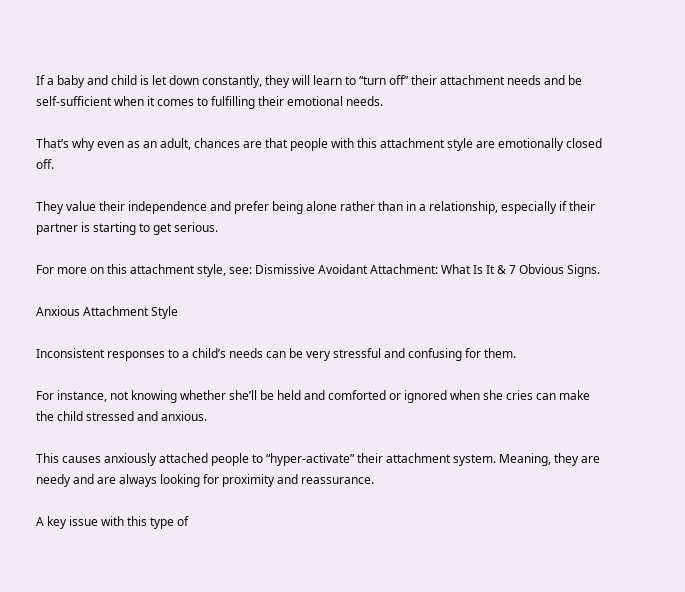If a baby and child is let down constantly, they will learn to “turn off” their attachment needs and be self-sufficient when it comes to fulfilling their emotional needs.

That’s why even as an adult, chances are that people with this attachment style are emotionally closed off.

They value their independence and prefer being alone rather than in a relationship, especially if their partner is starting to get serious.

For more on this attachment style, see: Dismissive Avoidant Attachment: What Is It & 7 Obvious Signs.

Anxious Attachment Style

Inconsistent responses to a child’s needs can be very stressful and confusing for them.

For instance, not knowing whether she’ll be held and comforted or ignored when she cries can make the child stressed and anxious.

This causes anxiously attached people to “hyper-activate” their attachment system. Meaning, they are needy and are always looking for proximity and reassurance.

A key issue with this type of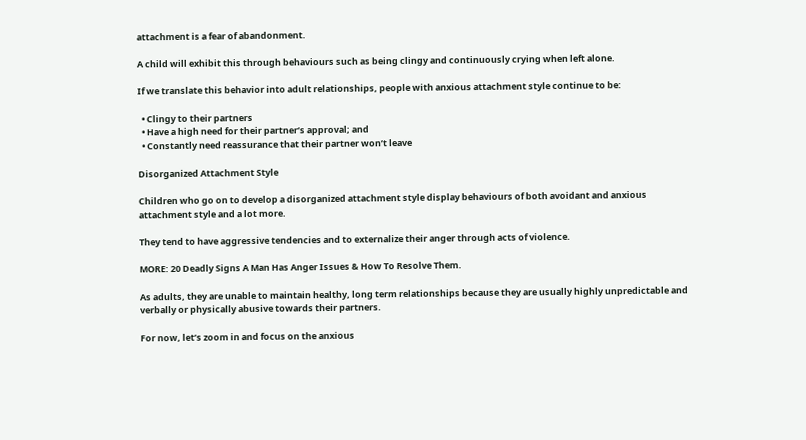attachment is a fear of abandonment.

A child will exhibit this through behaviours such as being clingy and continuously crying when left alone.

If we translate this behavior into adult relationships, people with anxious attachment style continue to be:

  • Clingy to their partners
  • Have a high need for their partner’s approval; and
  • Constantly need reassurance that their partner won’t leave

Disorganized Attachment Style

Children who go on to develop a disorganized attachment style display behaviours of both avoidant and anxious attachment style and a lot more.

They tend to have aggressive tendencies and to externalize their anger through acts of violence.

MORE: 20 Deadly Signs A Man Has Anger Issues & How To Resolve Them.

As adults, they are unable to maintain healthy, long term relationships because they are usually highly unpredictable and verbally or physically abusive towards their partners.

For now, let’s zoom in and focus on the anxious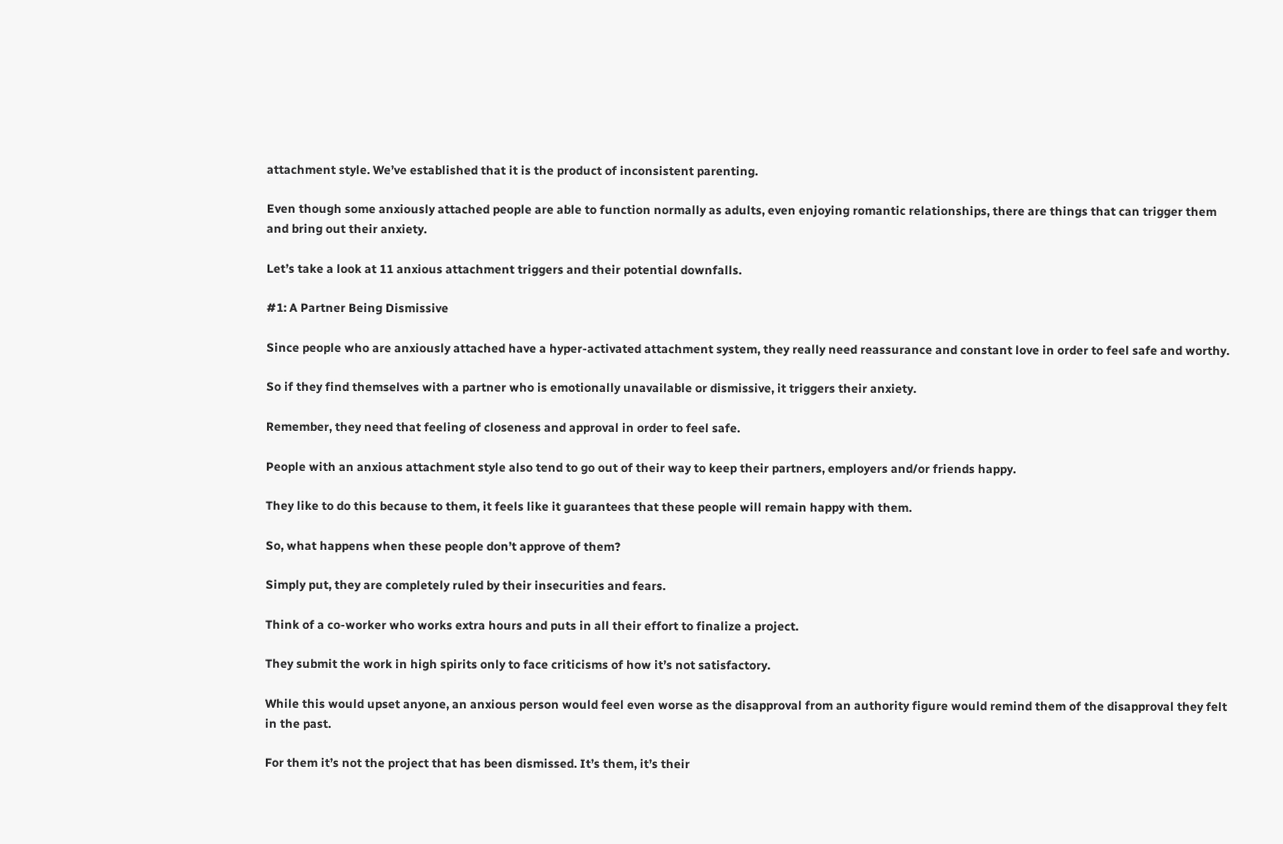attachment style. We’ve established that it is the product of inconsistent parenting.

Even though some anxiously attached people are able to function normally as adults, even enjoying romantic relationships, there are things that can trigger them and bring out their anxiety.

Let’s take a look at 11 anxious attachment triggers and their potential downfalls.

#1: A Partner Being Dismissive

Since people who are anxiously attached have a hyper-activated attachment system, they really need reassurance and constant love in order to feel safe and worthy.

So if they find themselves with a partner who is emotionally unavailable or dismissive, it triggers their anxiety.

Remember, they need that feeling of closeness and approval in order to feel safe.

People with an anxious attachment style also tend to go out of their way to keep their partners, employers and/or friends happy.

They like to do this because to them, it feels like it guarantees that these people will remain happy with them.

So, what happens when these people don’t approve of them?

Simply put, they are completely ruled by their insecurities and fears.

Think of a co-worker who works extra hours and puts in all their effort to finalize a project.

They submit the work in high spirits only to face criticisms of how it’s not satisfactory.

While this would upset anyone, an anxious person would feel even worse as the disapproval from an authority figure would remind them of the disapproval they felt in the past.

For them it’s not the project that has been dismissed. It’s them, it’s their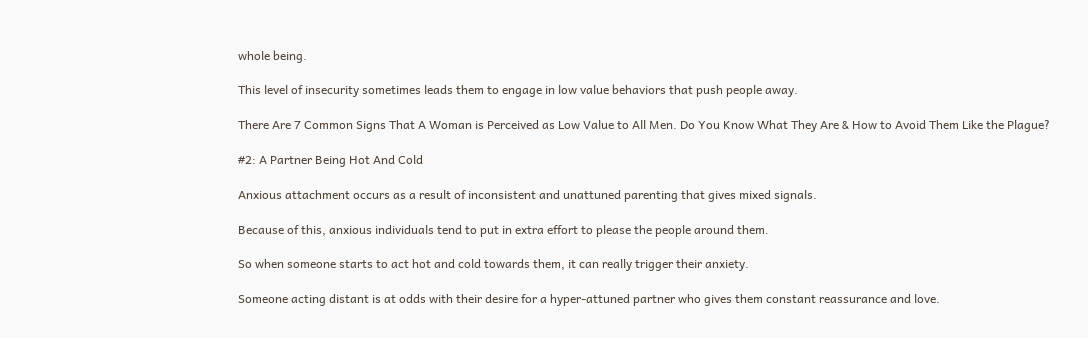whole being.

This level of insecurity sometimes leads them to engage in low value behaviors that push people away.

There Are 7 Common Signs That A Woman is Perceived as Low Value to All Men. Do You Know What They Are & How to Avoid Them Like the Plague?

#2: A Partner Being Hot And Cold

Anxious attachment occurs as a result of inconsistent and unattuned parenting that gives mixed signals.

Because of this, anxious individuals tend to put in extra effort to please the people around them.

So when someone starts to act hot and cold towards them, it can really trigger their anxiety.

Someone acting distant is at odds with their desire for a hyper-attuned partner who gives them constant reassurance and love.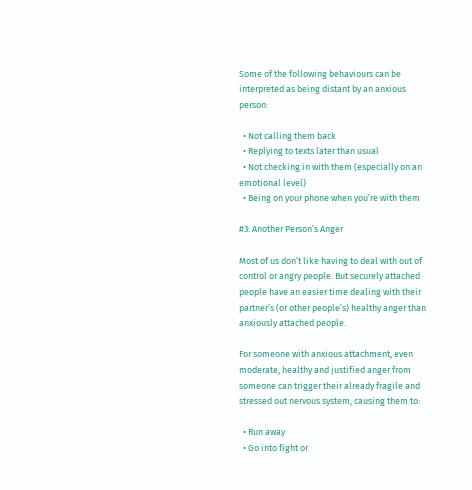Some of the following behaviours can be interpreted as being distant by an anxious person:

  • Not calling them back
  • Replying to texts later than usual
  • Not checking in with them (especially on an emotional level)
  • Being on your phone when you’re with them

#3: Another Person’s Anger

Most of us don’t like having to deal with out of control or angry people. But securely attached people have an easier time dealing with their partner’s (or other people’s) healthy anger than anxiously attached people.

For someone with anxious attachment, even moderate, healthy and justified anger from someone can trigger their already fragile and stressed out nervous system, causing them to:

  • Run away
  • Go into fight or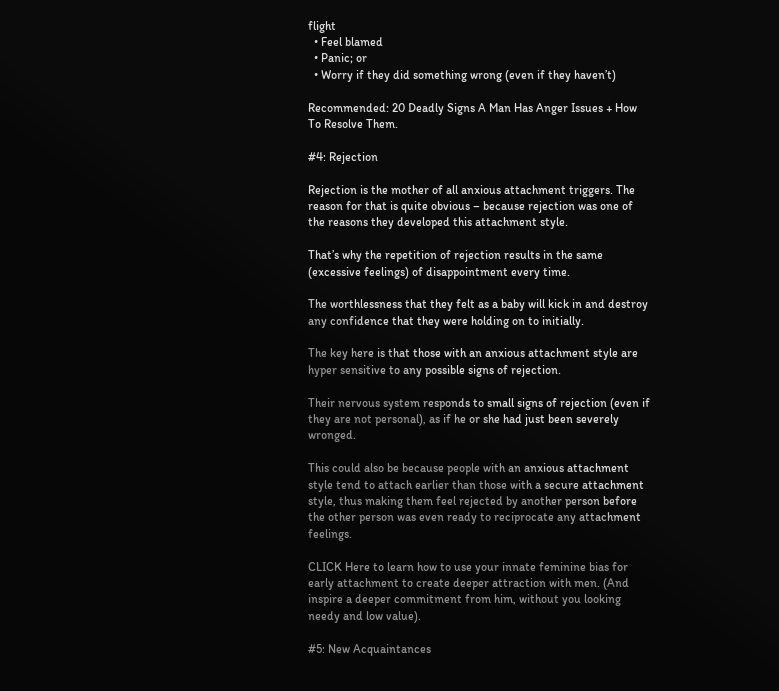flight
  • Feel blamed
  • Panic; or
  • Worry if they did something wrong (even if they haven’t)

Recommended: 20 Deadly Signs A Man Has Anger Issues + How To Resolve Them.

#4: Rejection

Rejection is the mother of all anxious attachment triggers. The reason for that is quite obvious – because rejection was one of the reasons they developed this attachment style.

That’s why the repetition of rejection results in the same (excessive feelings) of disappointment every time.

The worthlessness that they felt as a baby will kick in and destroy any confidence that they were holding on to initially.

The key here is that those with an anxious attachment style are hyper sensitive to any possible signs of rejection.

Their nervous system responds to small signs of rejection (even if they are not personal), as if he or she had just been severely wronged.

This could also be because people with an anxious attachment style tend to attach earlier than those with a secure attachment style, thus making them feel rejected by another person before the other person was even ready to reciprocate any attachment feelings.

CLICK Here to learn how to use your innate feminine bias for early attachment to create deeper attraction with men. (And inspire a deeper commitment from him, without you looking needy and low value).

#5: New Acquaintances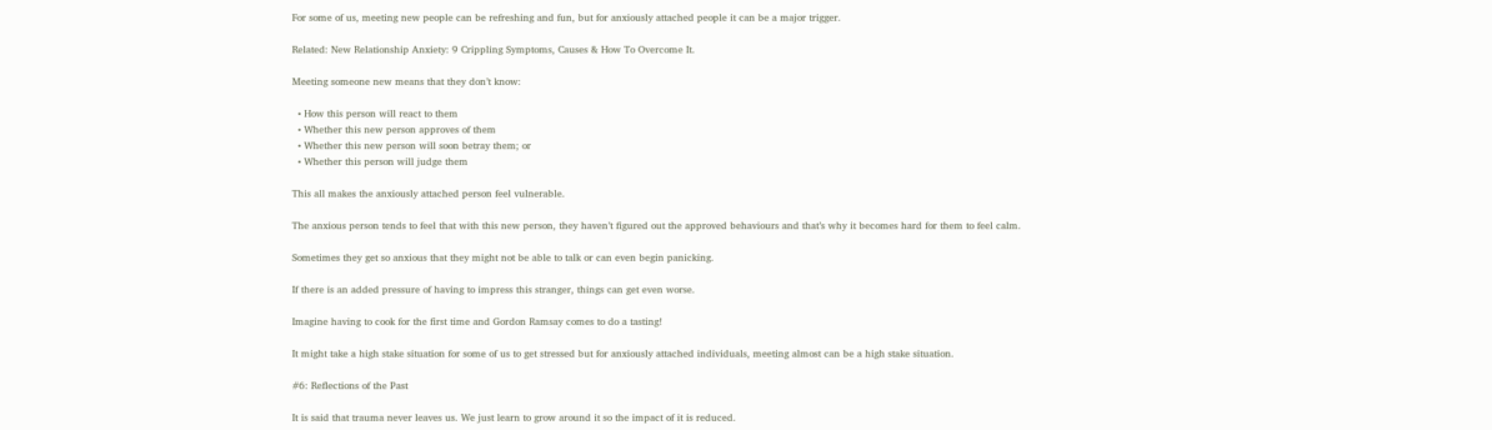For some of us, meeting new people can be refreshing and fun, but for anxiously attached people it can be a major trigger.

Related: New Relationship Anxiety: 9 Crippling Symptoms, Causes & How To Overcome It.

Meeting someone new means that they don’t know:

  • How this person will react to them
  • Whether this new person approves of them
  • Whether this new person will soon betray them; or
  • Whether this person will judge them

This all makes the anxiously attached person feel vulnerable.

The anxious person tends to feel that with this new person, they haven’t figured out the approved behaviours and that’s why it becomes hard for them to feel calm.

Sometimes they get so anxious that they might not be able to talk or can even begin panicking.

If there is an added pressure of having to impress this stranger, things can get even worse.

Imagine having to cook for the first time and Gordon Ramsay comes to do a tasting!

It might take a high stake situation for some of us to get stressed but for anxiously attached individuals, meeting almost can be a high stake situation.

#6: Reflections of the Past

It is said that trauma never leaves us. We just learn to grow around it so the impact of it is reduced.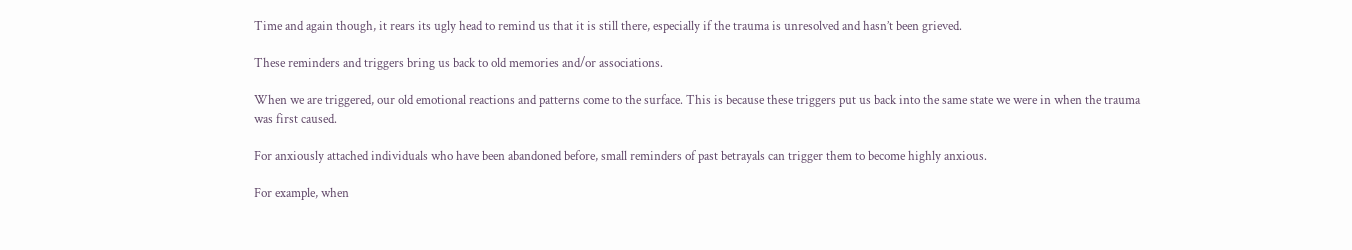Time and again though, it rears its ugly head to remind us that it is still there, especially if the trauma is unresolved and hasn’t been grieved.

These reminders and triggers bring us back to old memories and/or associations.

When we are triggered, our old emotional reactions and patterns come to the surface. This is because these triggers put us back into the same state we were in when the trauma was first caused.

For anxiously attached individuals who have been abandoned before, small reminders of past betrayals can trigger them to become highly anxious.

For example, when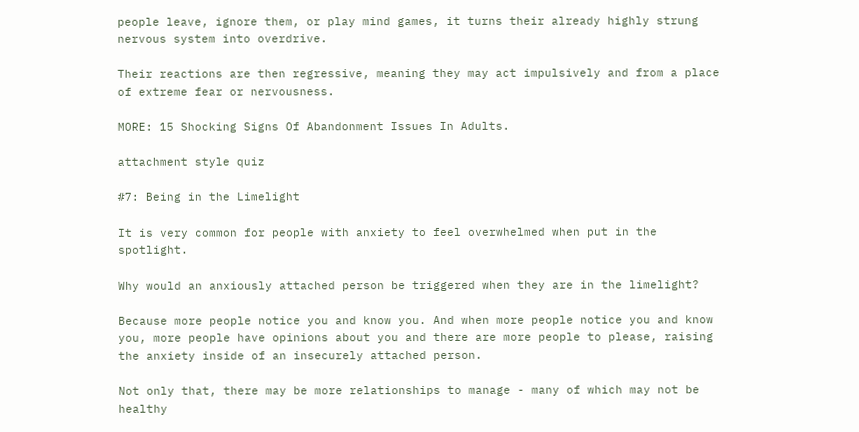people leave, ignore them, or play mind games, it turns their already highly strung nervous system into overdrive.

Their reactions are then regressive, meaning they may act impulsively and from a place of extreme fear or nervousness.

MORE: 15 Shocking Signs Of Abandonment Issues In Adults.

attachment style quiz

#7: Being in the Limelight

It is very common for people with anxiety to feel overwhelmed when put in the spotlight.

Why would an anxiously attached person be triggered when they are in the limelight?

Because more people notice you and know you. And when more people notice you and know you, more people have opinions about you and there are more people to please, raising the anxiety inside of an insecurely attached person.

Not only that, there may be more relationships to manage - many of which may not be healthy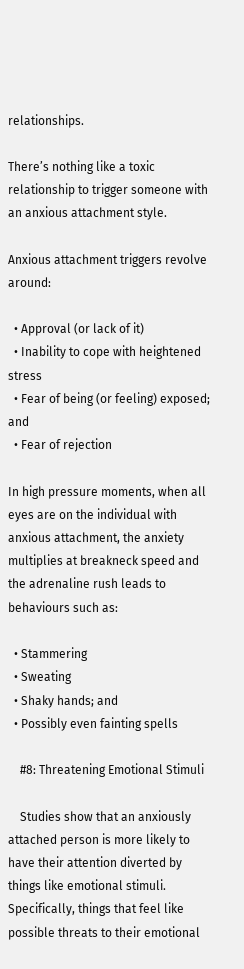relationships.

There’s nothing like a toxic relationship to trigger someone with an anxious attachment style.

Anxious attachment triggers revolve around:

  • Approval (or lack of it)
  • Inability to cope with heightened stress
  • Fear of being (or feeling) exposed; and
  • Fear of rejection

In high pressure moments, when all eyes are on the individual with anxious attachment, the anxiety multiplies at breakneck speed and the adrenaline rush leads to behaviours such as:

  • Stammering
  • Sweating
  • Shaky hands; and
  • Possibly even fainting spells

    #8: Threatening Emotional Stimuli

    Studies show that an anxiously attached person is more likely to have their attention diverted by things like emotional stimuli. Specifically, things that feel like possible threats to their emotional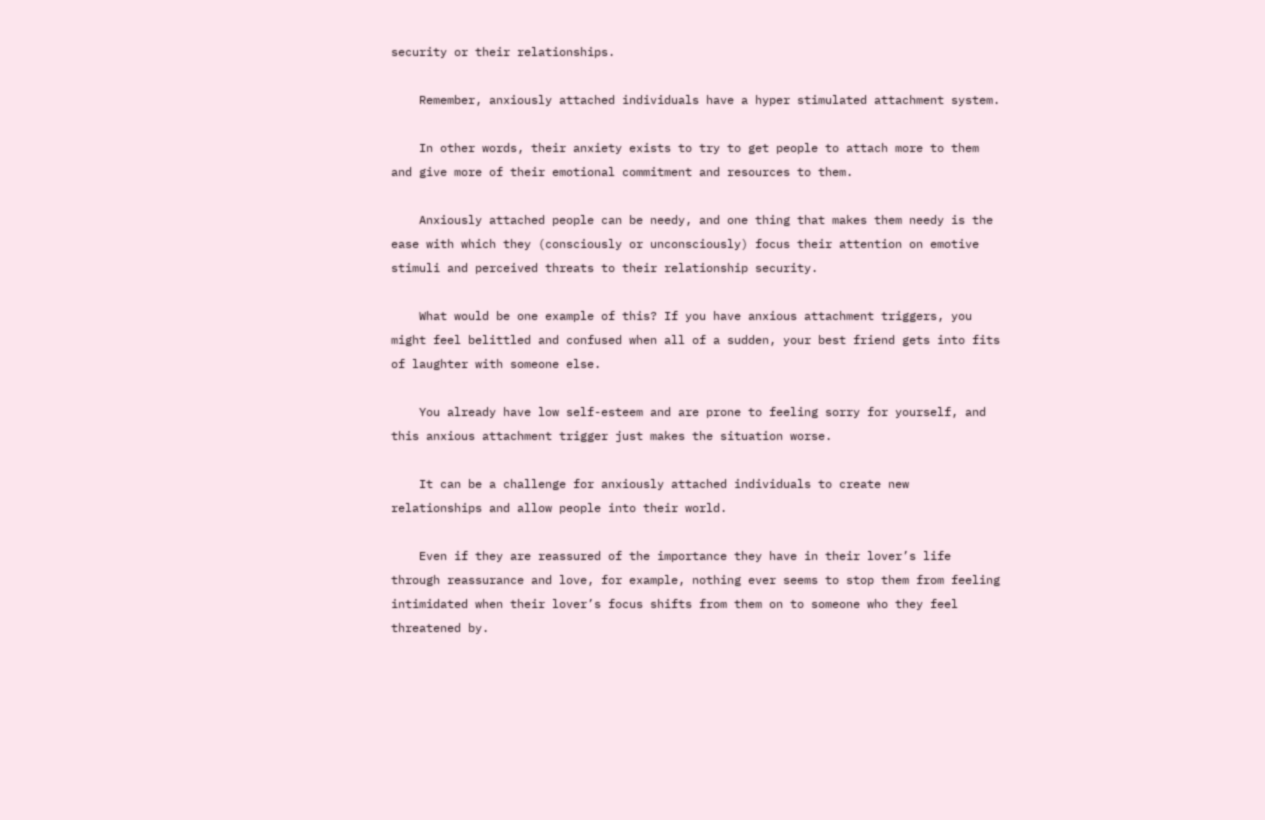security or their relationships.

    Remember, anxiously attached individuals have a hyper stimulated attachment system.

    In other words, their anxiety exists to try to get people to attach more to them and give more of their emotional commitment and resources to them.

    Anxiously attached people can be needy, and one thing that makes them needy is the ease with which they (consciously or unconsciously) focus their attention on emotive stimuli and perceived threats to their relationship security.

    What would be one example of this? If you have anxious attachment triggers, you might feel belittled and confused when all of a sudden, your best friend gets into fits of laughter with someone else.

    You already have low self-esteem and are prone to feeling sorry for yourself, and this anxious attachment trigger just makes the situation worse.

    It can be a challenge for anxiously attached individuals to create new relationships and allow people into their world.

    Even if they are reassured of the importance they have in their lover’s life through reassurance and love, for example, nothing ever seems to stop them from feeling intimidated when their lover’s focus shifts from them on to someone who they feel threatened by.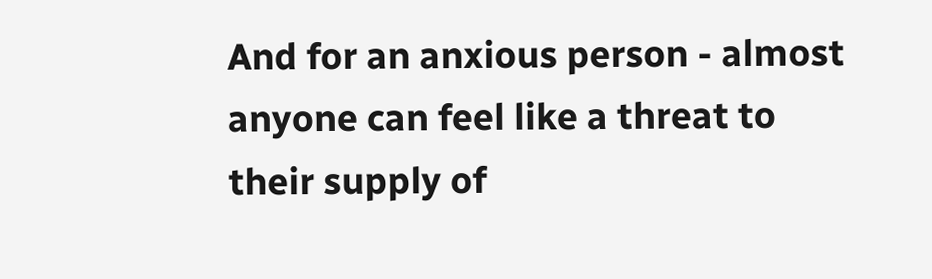And for an anxious person - almost anyone can feel like a threat to their supply of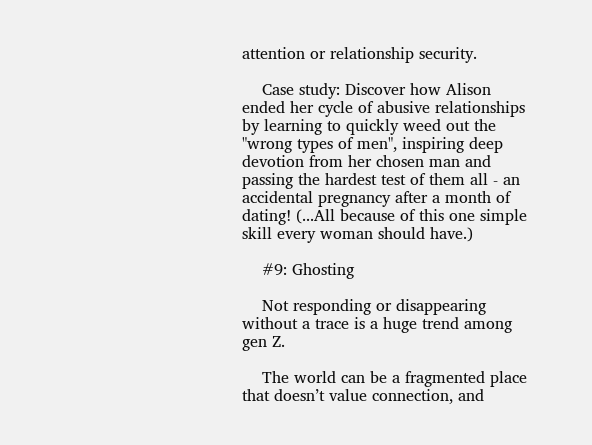attention or relationship security.

    Case study: Discover how Alison ended her cycle of abusive relationships by learning to quickly weed out the "wrong types of men", inspiring deep devotion from her chosen man and passing the hardest test of them all - an accidental pregnancy after a month of dating! (...All because of this one simple skill every woman should have.)

    #9: Ghosting

    Not responding or disappearing without a trace is a huge trend among gen Z.

    The world can be a fragmented place that doesn’t value connection, and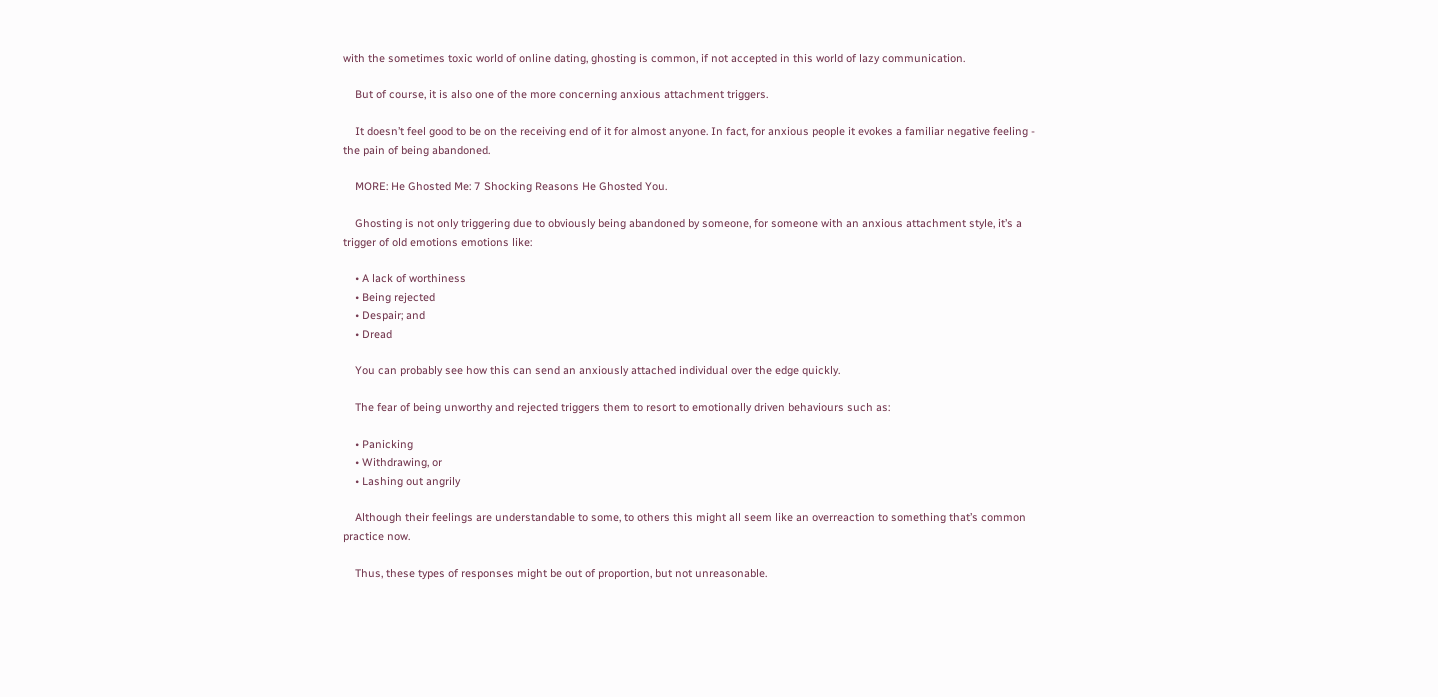with the sometimes toxic world of online dating, ghosting is common, if not accepted in this world of lazy communication.

    But of course, it is also one of the more concerning anxious attachment triggers.

    It doesn’t feel good to be on the receiving end of it for almost anyone. In fact, for anxious people it evokes a familiar negative feeling - the pain of being abandoned.

    MORE: He Ghosted Me: 7 Shocking Reasons He Ghosted You.

    Ghosting is not only triggering due to obviously being abandoned by someone, for someone with an anxious attachment style, it’s a trigger of old emotions emotions like:

    • A lack of worthiness
    • Being rejected
    • Despair; and
    • Dread

    You can probably see how this can send an anxiously attached individual over the edge quickly.

    The fear of being unworthy and rejected triggers them to resort to emotionally driven behaviours such as:

    • Panicking
    • Withdrawing, or
    • Lashing out angrily

    Although their feelings are understandable to some, to others this might all seem like an overreaction to something that’s common practice now.

    Thus, these types of responses might be out of proportion, but not unreasonable.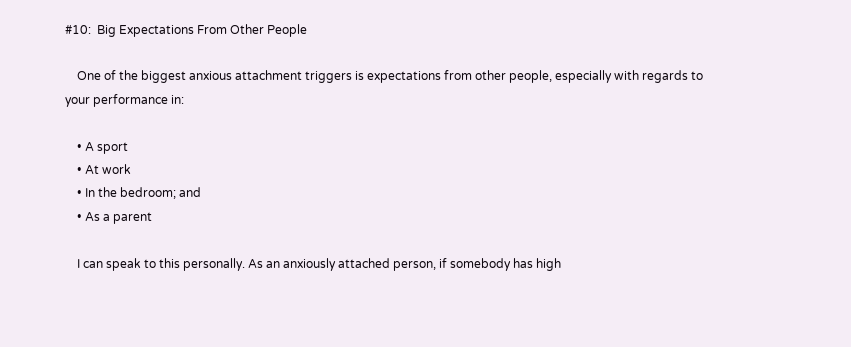#10:  Big Expectations From Other People

    One of the biggest anxious attachment triggers is expectations from other people, especially with regards to your performance in:

    • A sport
    • At work
    • In the bedroom; and
    • As a parent

    I can speak to this personally. As an anxiously attached person, if somebody has high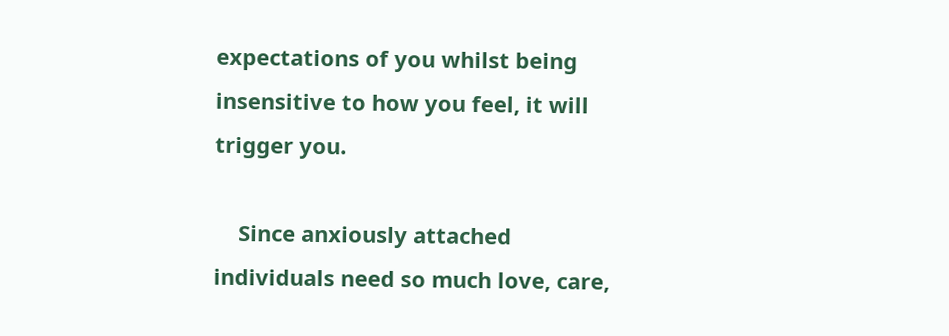expectations of you whilst being insensitive to how you feel, it will trigger you.

    Since anxiously attached individuals need so much love, care,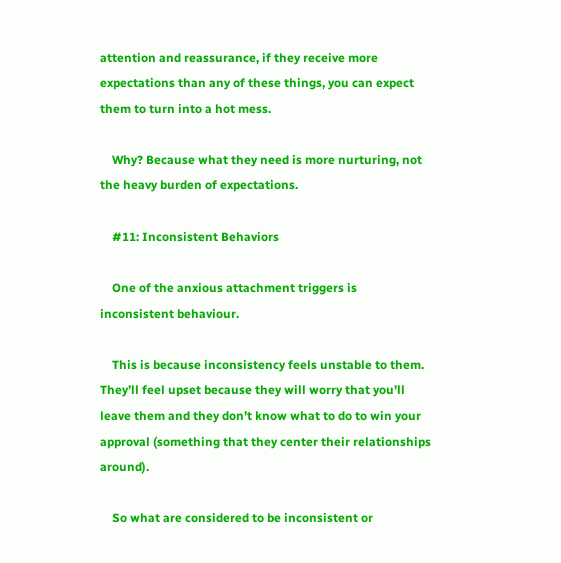attention and reassurance, if they receive more expectations than any of these things, you can expect them to turn into a hot mess.

    Why? Because what they need is more nurturing, not the heavy burden of expectations.

    #11: Inconsistent Behaviors

    One of the anxious attachment triggers is inconsistent behaviour.

    This is because inconsistency feels unstable to them. They’ll feel upset because they will worry that you’ll leave them and they don’t know what to do to win your approval (something that they center their relationships around).

    So what are considered to be inconsistent or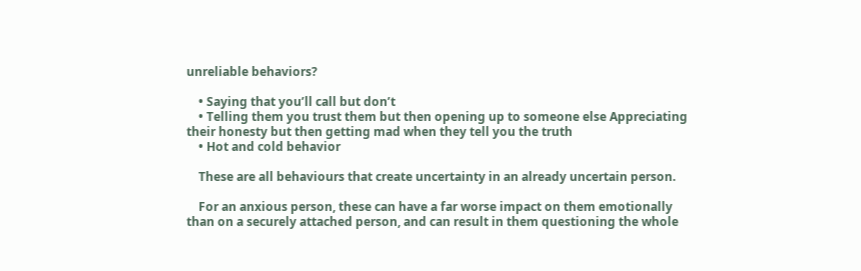unreliable behaviors?

    • Saying that you’ll call but don’t
    • Telling them you trust them but then opening up to someone else Appreciating their honesty but then getting mad when they tell you the truth
    • Hot and cold behavior

    These are all behaviours that create uncertainty in an already uncertain person.

    For an anxious person, these can have a far worse impact on them emotionally than on a securely attached person, and can result in them questioning the whole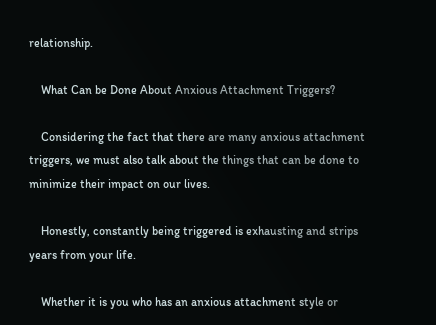relationship.

    What Can be Done About Anxious Attachment Triggers?

    Considering the fact that there are many anxious attachment triggers, we must also talk about the things that can be done to minimize their impact on our lives.

    Honestly, constantly being triggered is exhausting and strips years from your life.

    Whether it is you who has an anxious attachment style or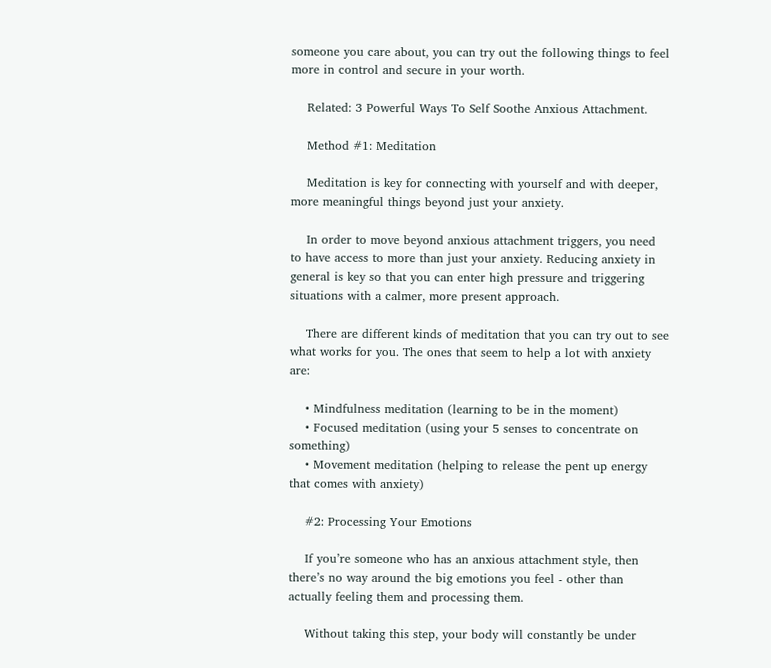someone you care about, you can try out the following things to feel more in control and secure in your worth.

    Related: 3 Powerful Ways To Self Soothe Anxious Attachment.

    Method #1: Meditation

    Meditation is key for connecting with yourself and with deeper, more meaningful things beyond just your anxiety.

    In order to move beyond anxious attachment triggers, you need to have access to more than just your anxiety. Reducing anxiety in general is key so that you can enter high pressure and triggering situations with a calmer, more present approach.

    There are different kinds of meditation that you can try out to see what works for you. The ones that seem to help a lot with anxiety are:

    • Mindfulness meditation (learning to be in the moment)
    • Focused meditation (using your 5 senses to concentrate on something)
    • Movement meditation (helping to release the pent up energy that comes with anxiety)

    #2: Processing Your Emotions

    If you’re someone who has an anxious attachment style, then there’s no way around the big emotions you feel - other than actually feeling them and processing them.

    Without taking this step, your body will constantly be under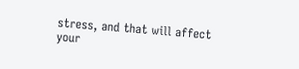stress, and that will affect your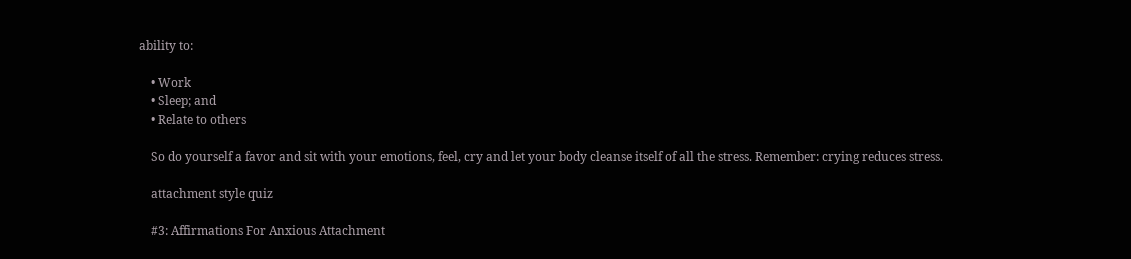ability to:

    • Work
    • Sleep; and
    • Relate to others

    So do yourself a favor and sit with your emotions, feel, cry and let your body cleanse itself of all the stress. Remember: crying reduces stress.

    attachment style quiz

    #3: Affirmations For Anxious Attachment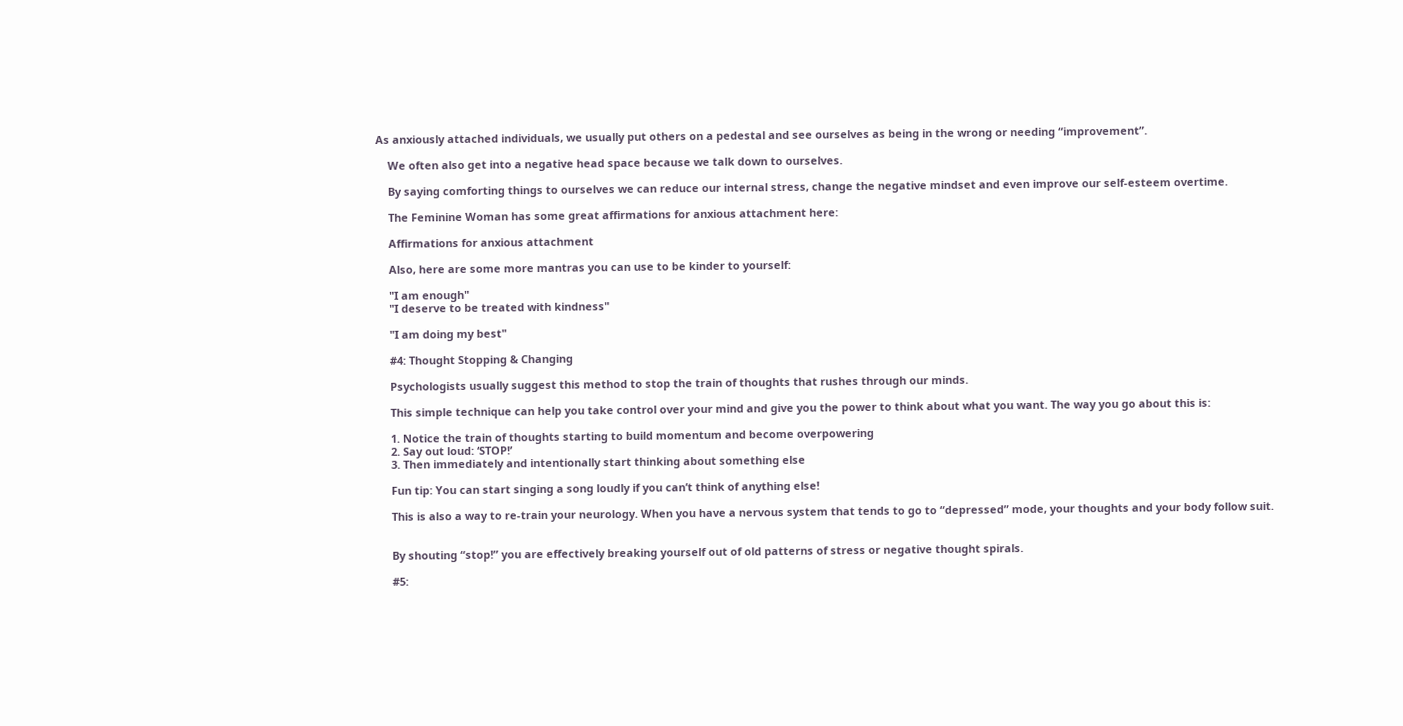As anxiously attached individuals, we usually put others on a pedestal and see ourselves as being in the wrong or needing “improvement”.

    We often also get into a negative head space because we talk down to ourselves.

    By saying comforting things to ourselves we can reduce our internal stress, change the negative mindset and even improve our self-esteem overtime.

    The Feminine Woman has some great affirmations for anxious attachment here:

    Affirmations for anxious attachment

    Also, here are some more mantras you can use to be kinder to yourself:

    "I am enough"
    "I deserve to be treated with kindness"

    "I am doing my best"

    #4: Thought Stopping & Changing

    Psychologists usually suggest this method to stop the train of thoughts that rushes through our minds.

    This simple technique can help you take control over your mind and give you the power to think about what you want. The way you go about this is:

    1. Notice the train of thoughts starting to build momentum and become overpowering
    2. Say out loud: ‘STOP!’
    3. Then immediately and intentionally start thinking about something else

    Fun tip: You can start singing a song loudly if you can’t think of anything else!

    This is also a way to re-train your neurology. When you have a nervous system that tends to go to “depressed” mode, your thoughts and your body follow suit.


    By shouting “stop!” you are effectively breaking yourself out of old patterns of stress or negative thought spirals.

    #5: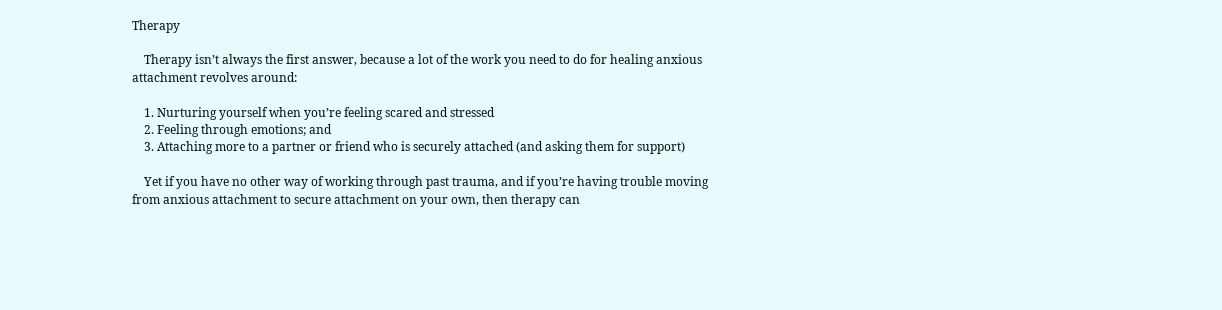Therapy

    Therapy isn’t always the first answer, because a lot of the work you need to do for healing anxious attachment revolves around:

    1. Nurturing yourself when you’re feeling scared and stressed
    2. Feeling through emotions; and
    3. Attaching more to a partner or friend who is securely attached (and asking them for support)

    Yet if you have no other way of working through past trauma, and if you’re having trouble moving from anxious attachment to secure attachment on your own, then therapy can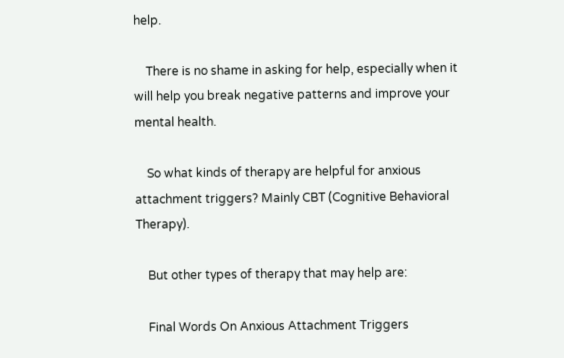help.

    There is no shame in asking for help, especially when it will help you break negative patterns and improve your mental health.

    So what kinds of therapy are helpful for anxious attachment triggers? Mainly CBT (Cognitive Behavioral Therapy).

    But other types of therapy that may help are:

    Final Words On Anxious Attachment Triggers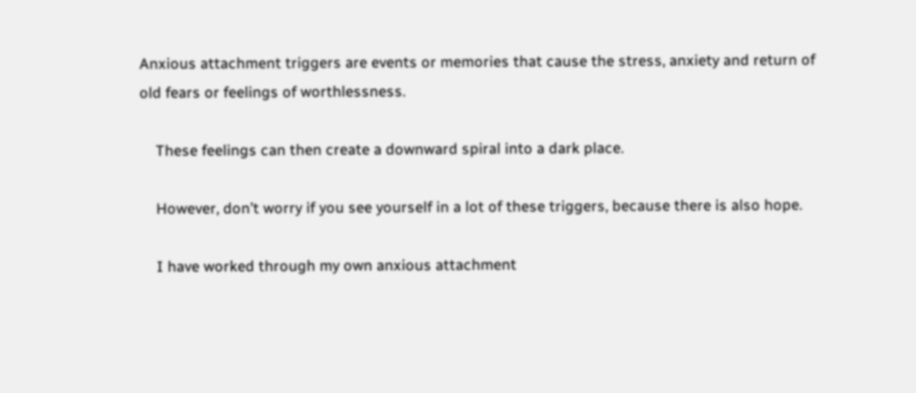Anxious attachment triggers are events or memories that cause the stress, anxiety and return of old fears or feelings of worthlessness.

    These feelings can then create a downward spiral into a dark place.

    However, don’t worry if you see yourself in a lot of these triggers, because there is also hope.

    I have worked through my own anxious attachment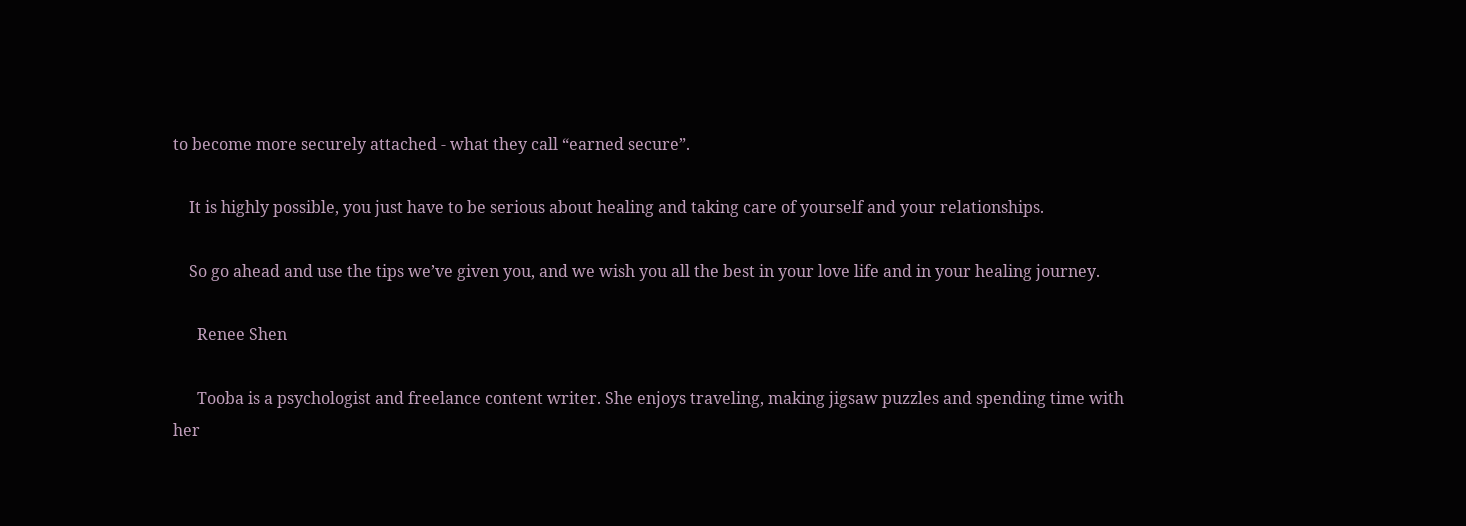to become more securely attached - what they call “earned secure”.

    It is highly possible, you just have to be serious about healing and taking care of yourself and your relationships.

    So go ahead and use the tips we’ve given you, and we wish you all the best in your love life and in your healing journey.

      Renee Shen

      Tooba is a psychologist and freelance content writer. She enjoys traveling, making jigsaw puzzles and spending time with her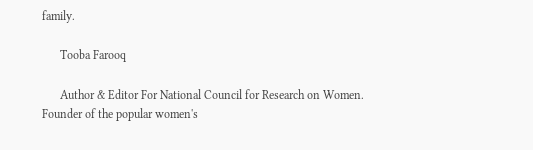family.

      Tooba Farooq

      Author & Editor For National Council for Research on Women. Founder of the popular women's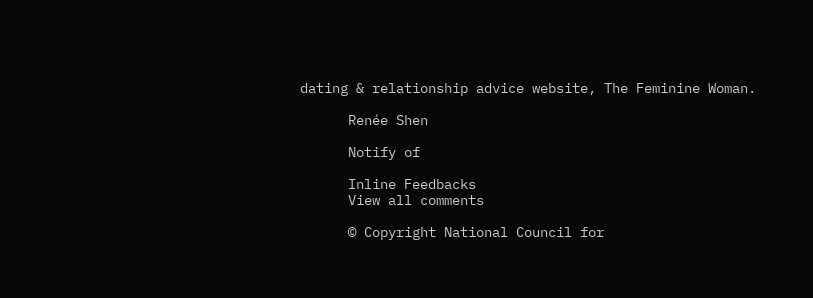dating & relationship advice website, The Feminine Woman.

      Renée Shen

      Notify of

      Inline Feedbacks
      View all comments

      © Copyright National Council for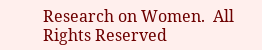Research on Women.  All Rights Reserved